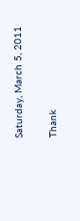Saturday, March 5, 2011

Thank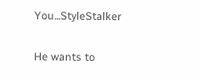You...StyleStalker

He wants to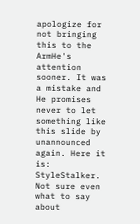apologize for not bringing this to the ArmHe's attention sooner. It was a mistake and He promises never to let something like this slide by unannounced again. Here it is: StyleStalker. Not sure even what to say about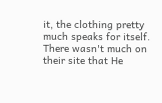it, the clothing pretty much speaks for itself. There wasn't much on their site that He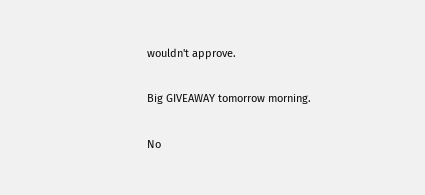wouldn't approve.

Big GIVEAWAY tomorrow morning.

No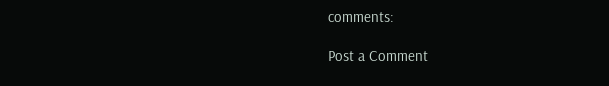comments:

Post a Comment